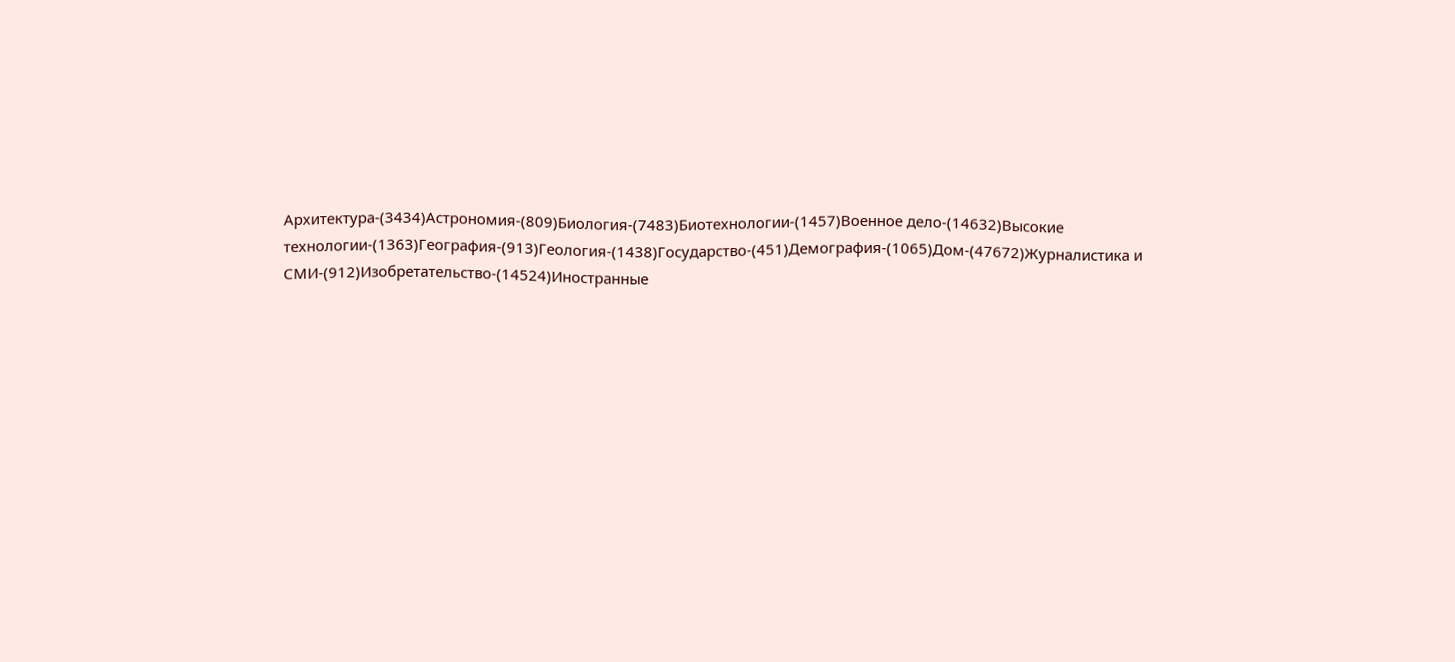Архитектура-(3434)Астрономия-(809)Биология-(7483)Биотехнологии-(1457)Военное дело-(14632)Высокие технологии-(1363)География-(913)Геология-(1438)Государство-(451)Демография-(1065)Дом-(47672)Журналистика и СМИ-(912)Изобретательство-(14524)Иностранные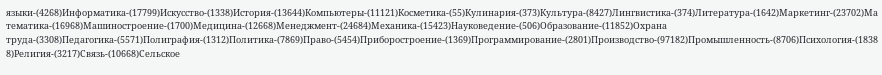языки-(4268)Информатика-(17799)Искусство-(1338)История-(13644)Компьютеры-(11121)Косметика-(55)Кулинария-(373)Культура-(8427)Лингвистика-(374)Литература-(1642)Маркетинг-(23702)Математика-(16968)Машиностроение-(1700)Медицина-(12668)Менеджмент-(24684)Механика-(15423)Науковедение-(506)Образование-(11852)Охрана труда-(3308)Педагогика-(5571)Полиграфия-(1312)Политика-(7869)Право-(5454)Приборостроение-(1369)Программирование-(2801)Производство-(97182)Промышленность-(8706)Психология-(18388)Религия-(3217)Связь-(10668)Сельское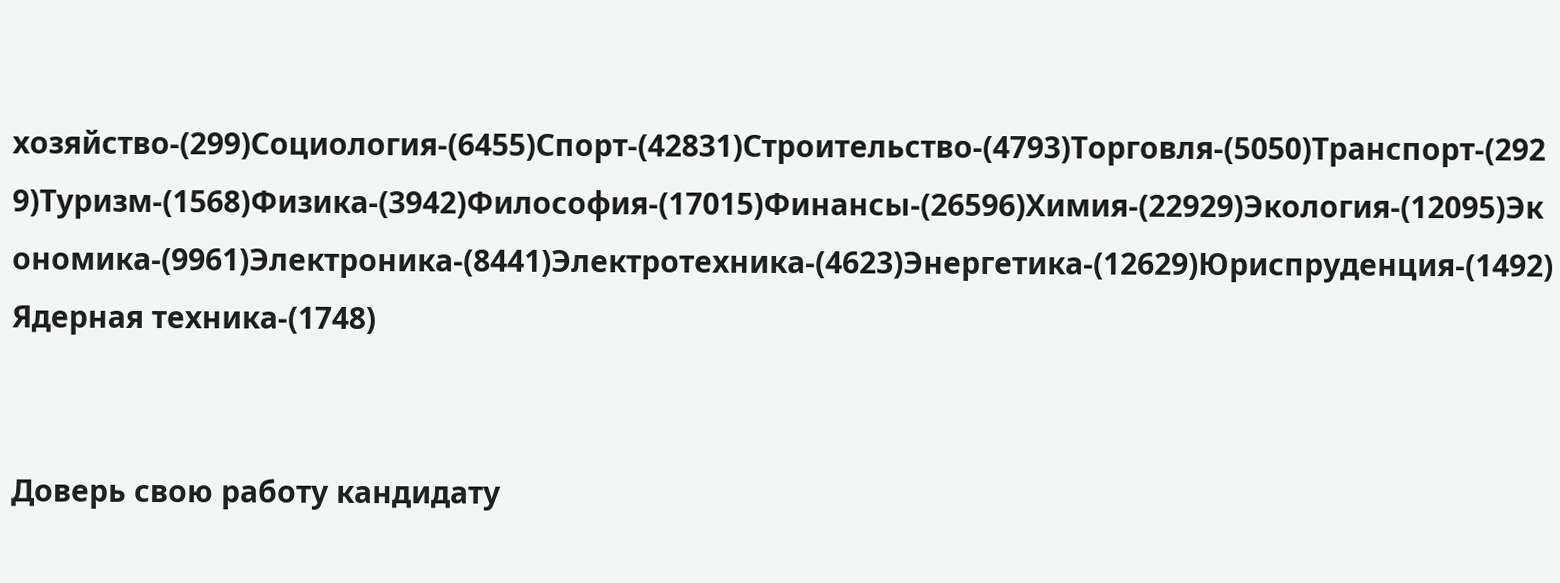хозяйство-(299)Социология-(6455)Спорт-(42831)Строительство-(4793)Торговля-(5050)Транспорт-(2929)Туризм-(1568)Физика-(3942)Философия-(17015)Финансы-(26596)Химия-(22929)Экология-(12095)Экономика-(9961)Электроника-(8441)Электротехника-(4623)Энергетика-(12629)Юриспруденция-(1492)Ядерная техника-(1748)


Доверь свою работу кандидату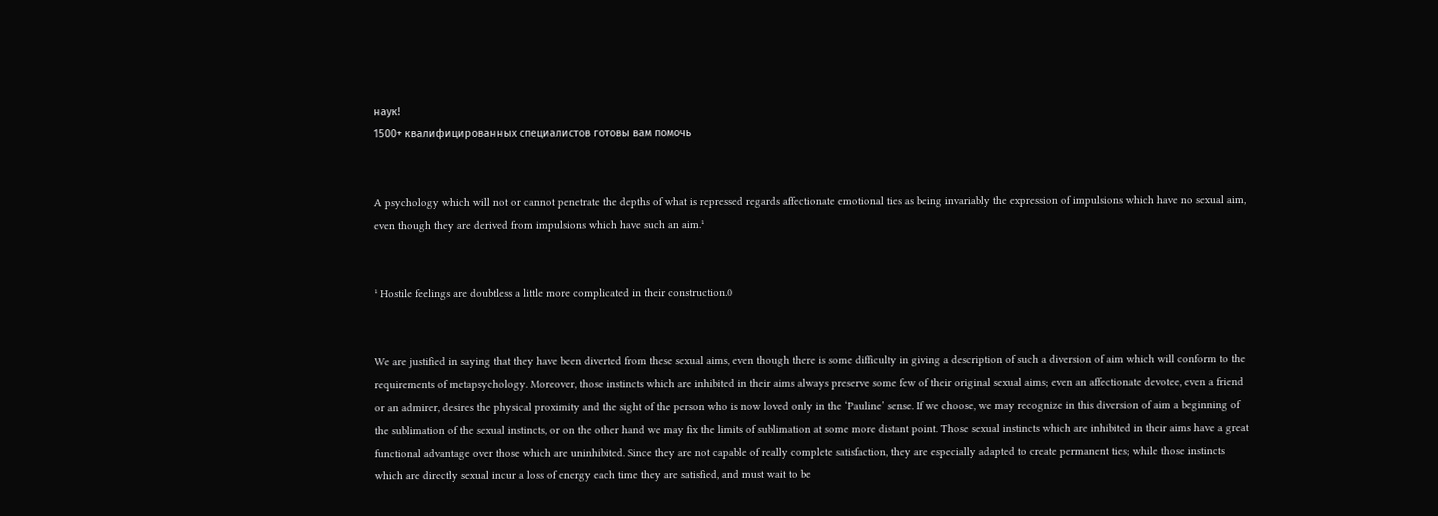наук!
1500+ квалифицированных специалистов готовы вам помочь


A psychology which will not or cannot penetrate the depths of what is repressed regards affectionate emotional ties as being invariably the expression of impulsions which have no sexual aim, even though they are derived from impulsions which have such an aim.¹


¹ Hostile feelings are doubtless a little more complicated in their construction.0


We are justified in saying that they have been diverted from these sexual aims, even though there is some difficulty in giving a description of such a diversion of aim which will conform to the requirements of metapsychology. Moreover, those instincts which are inhibited in their aims always preserve some few of their original sexual aims; even an affectionate devotee, even a friend or an admirer, desires the physical proximity and the sight of the person who is now loved only in the ‘Pauline’ sense. If we choose, we may recognize in this diversion of aim a beginning of the sublimation of the sexual instincts, or on the other hand we may fix the limits of sublimation at some more distant point. Those sexual instincts which are inhibited in their aims have a great functional advantage over those which are uninhibited. Since they are not capable of really complete satisfaction, they are especially adapted to create permanent ties; while those instincts which are directly sexual incur a loss of energy each time they are satisfied, and must wait to be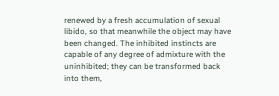renewed by a fresh accumulation of sexual libido, so that meanwhile the object may have been changed. The inhibited instincts are capable of any degree of admixture with the uninhibited; they can be transformed back into them,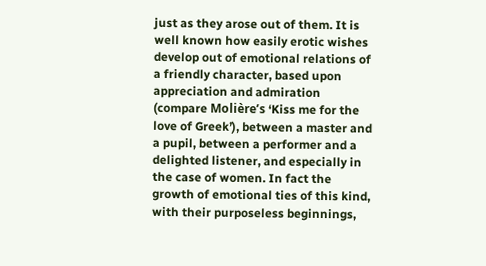just as they arose out of them. It is well known how easily erotic wishes develop out of emotional relations of a friendly character, based upon appreciation and admiration (compare Molière’s ‘Kiss me for the love of Greek’), between a master and a pupil, between a performer and a delighted listener, and especially in the case of women. In fact the growth of emotional ties of this kind, with their purposeless beginnings,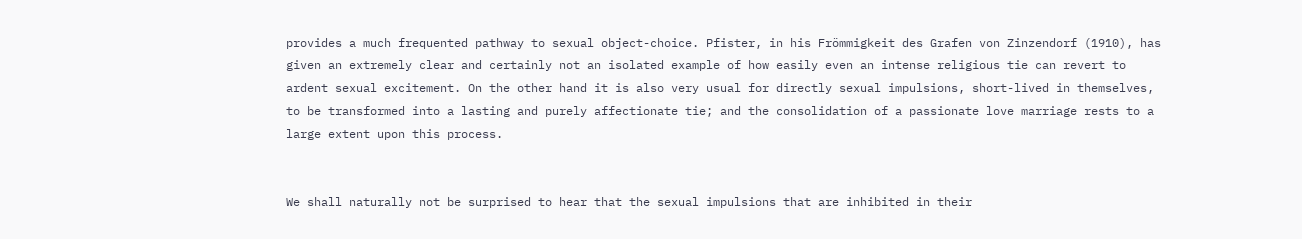provides a much frequented pathway to sexual object-choice. Pfister, in his Frömmigkeit des Grafen von Zinzendorf (1910), has given an extremely clear and certainly not an isolated example of how easily even an intense religious tie can revert to ardent sexual excitement. On the other hand it is also very usual for directly sexual impulsions, short-lived in themselves, to be transformed into a lasting and purely affectionate tie; and the consolidation of a passionate love marriage rests to a large extent upon this process.


We shall naturally not be surprised to hear that the sexual impulsions that are inhibited in their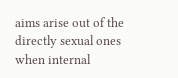aims arise out of the directly sexual ones when internal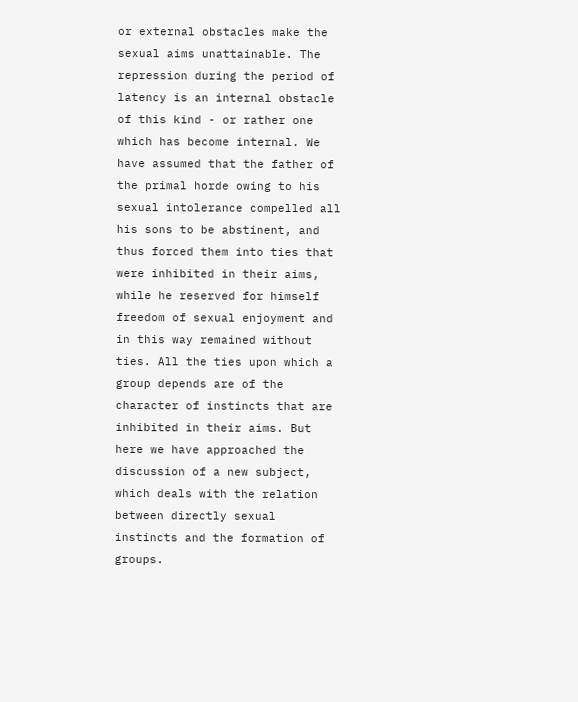or external obstacles make the sexual aims unattainable. The repression during the period of latency is an internal obstacle of this kind - or rather one which has become internal. We have assumed that the father of the primal horde owing to his sexual intolerance compelled all his sons to be abstinent, and thus forced them into ties that were inhibited in their aims, while he reserved for himself freedom of sexual enjoyment and in this way remained without ties. All the ties upon which a group depends are of the character of instincts that are inhibited in their aims. But here we have approached the discussion of a new subject, which deals with the relation between directly sexual instincts and the formation of groups.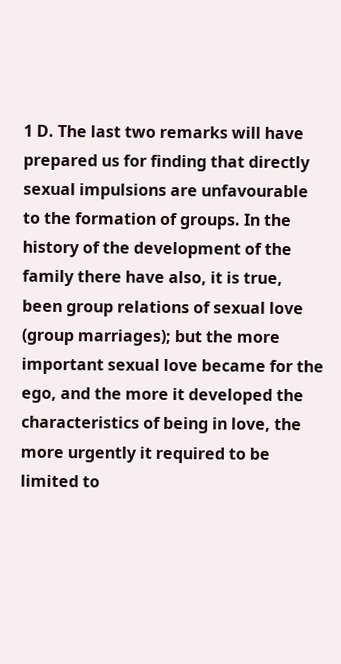1 D. The last two remarks will have prepared us for finding that directly sexual impulsions are unfavourable to the formation of groups. In the history of the development of the family there have also, it is true, been group relations of sexual love (group marriages); but the more important sexual love became for the ego, and the more it developed the characteristics of being in love, the more urgently it required to be limited to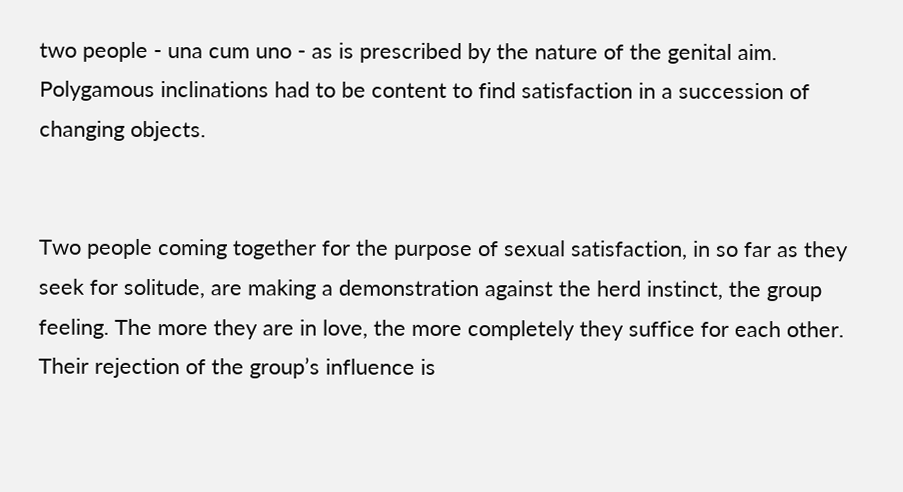two people - una cum uno - as is prescribed by the nature of the genital aim. Polygamous inclinations had to be content to find satisfaction in a succession of changing objects.


Two people coming together for the purpose of sexual satisfaction, in so far as they seek for solitude, are making a demonstration against the herd instinct, the group feeling. The more they are in love, the more completely they suffice for each other. Their rejection of the group’s influence is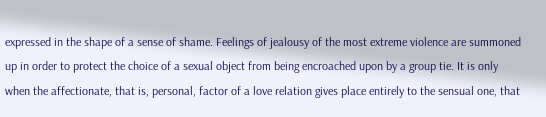expressed in the shape of a sense of shame. Feelings of jealousy of the most extreme violence are summoned up in order to protect the choice of a sexual object from being encroached upon by a group tie. It is only when the affectionate, that is, personal, factor of a love relation gives place entirely to the sensual one, that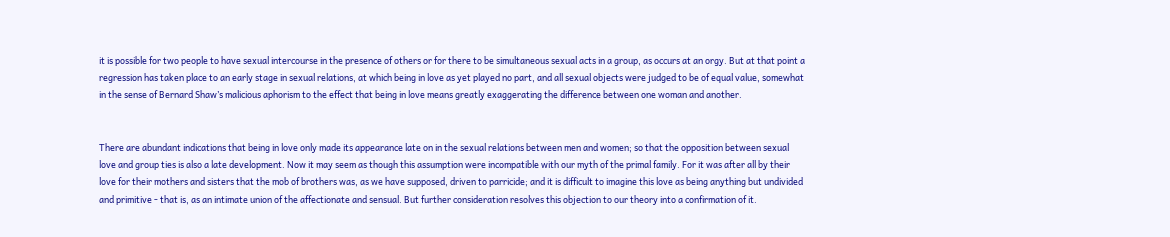it is possible for two people to have sexual intercourse in the presence of others or for there to be simultaneous sexual acts in a group, as occurs at an orgy. But at that point a regression has taken place to an early stage in sexual relations, at which being in love as yet played no part, and all sexual objects were judged to be of equal value, somewhat in the sense of Bernard Shaw’s malicious aphorism to the effect that being in love means greatly exaggerating the difference between one woman and another.


There are abundant indications that being in love only made its appearance late on in the sexual relations between men and women; so that the opposition between sexual love and group ties is also a late development. Now it may seem as though this assumption were incompatible with our myth of the primal family. For it was after all by their love for their mothers and sisters that the mob of brothers was, as we have supposed, driven to parricide; and it is difficult to imagine this love as being anything but undivided and primitive - that is, as an intimate union of the affectionate and sensual. But further consideration resolves this objection to our theory into a confirmation of it.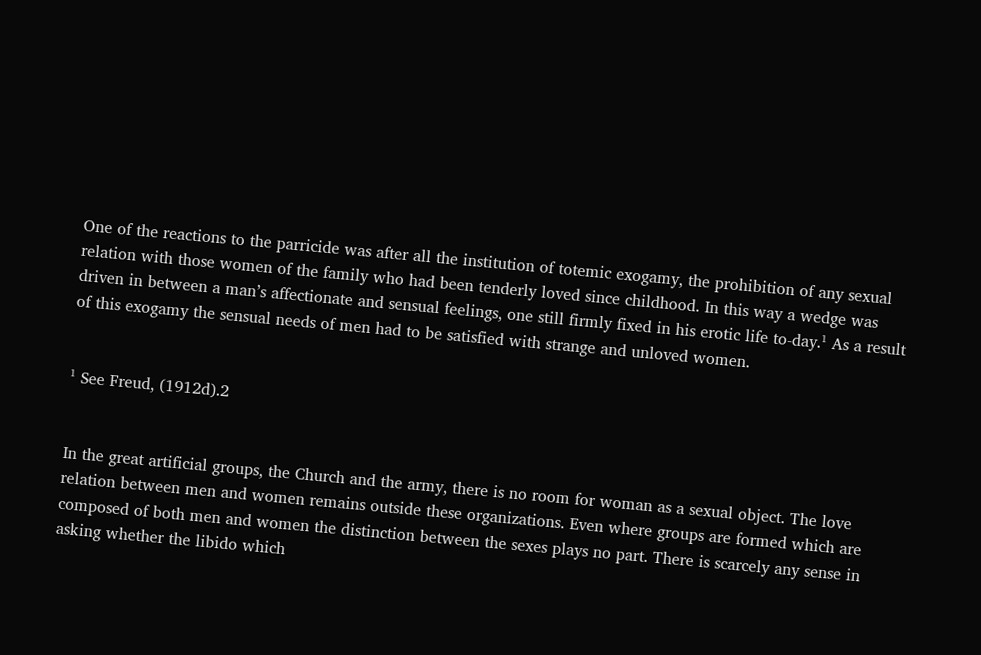One of the reactions to the parricide was after all the institution of totemic exogamy, the prohibition of any sexual relation with those women of the family who had been tenderly loved since childhood. In this way a wedge was driven in between a man’s affectionate and sensual feelings, one still firmly fixed in his erotic life to-day.¹ As a result of this exogamy the sensual needs of men had to be satisfied with strange and unloved women.


¹ See Freud, (1912d).2


In the great artificial groups, the Church and the army, there is no room for woman as a sexual object. The love relation between men and women remains outside these organizations. Even where groups are formed which are composed of both men and women the distinction between the sexes plays no part. There is scarcely any sense in asking whether the libido which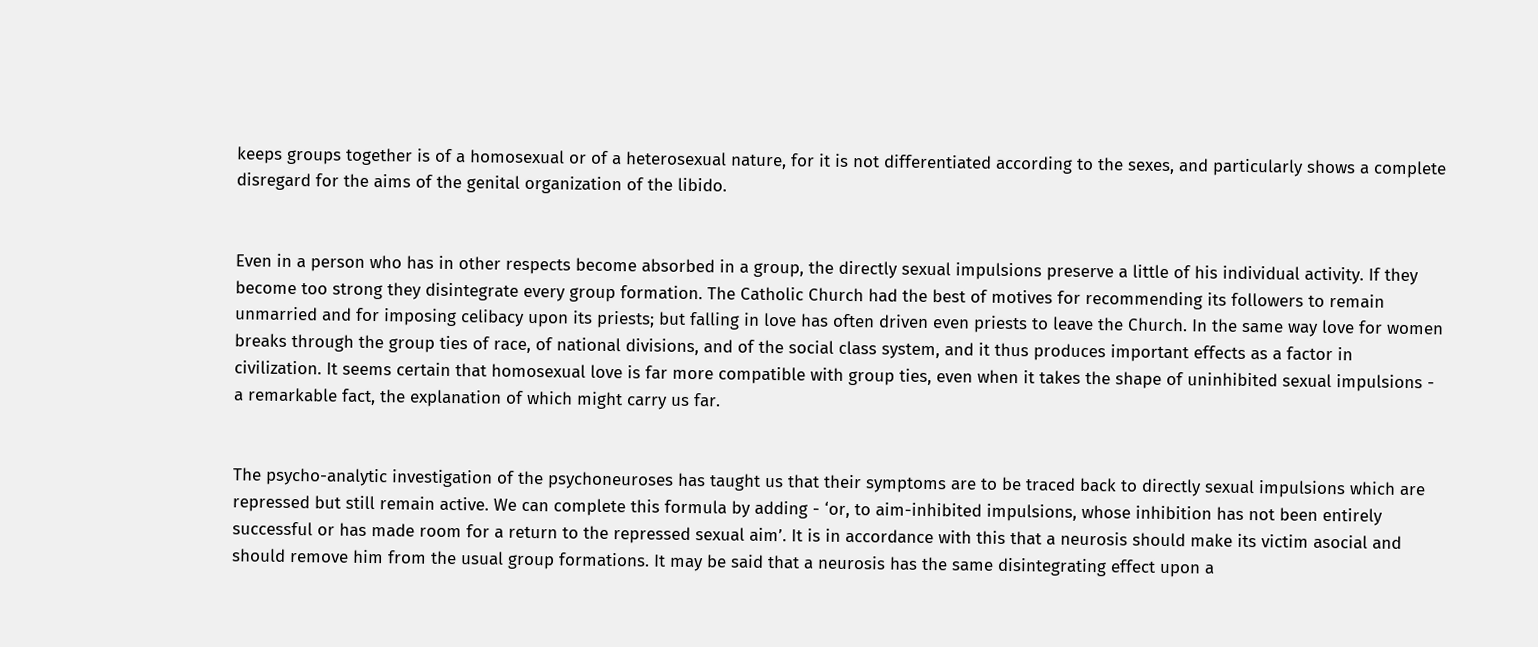keeps groups together is of a homosexual or of a heterosexual nature, for it is not differentiated according to the sexes, and particularly shows a complete disregard for the aims of the genital organization of the libido.


Even in a person who has in other respects become absorbed in a group, the directly sexual impulsions preserve a little of his individual activity. If they become too strong they disintegrate every group formation. The Catholic Church had the best of motives for recommending its followers to remain unmarried and for imposing celibacy upon its priests; but falling in love has often driven even priests to leave the Church. In the same way love for women breaks through the group ties of race, of national divisions, and of the social class system, and it thus produces important effects as a factor in civilization. It seems certain that homosexual love is far more compatible with group ties, even when it takes the shape of uninhibited sexual impulsions - a remarkable fact, the explanation of which might carry us far.


The psycho-analytic investigation of the psychoneuroses has taught us that their symptoms are to be traced back to directly sexual impulsions which are repressed but still remain active. We can complete this formula by adding - ‘or, to aim-inhibited impulsions, whose inhibition has not been entirely successful or has made room for a return to the repressed sexual aim’. It is in accordance with this that a neurosis should make its victim asocial and should remove him from the usual group formations. It may be said that a neurosis has the same disintegrating effect upon a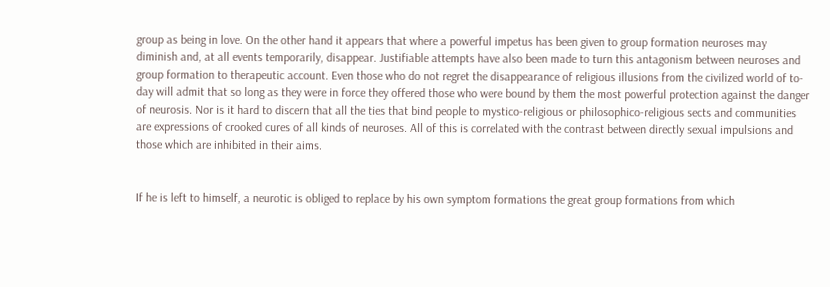group as being in love. On the other hand it appears that where a powerful impetus has been given to group formation neuroses may diminish and, at all events temporarily, disappear. Justifiable attempts have also been made to turn this antagonism between neuroses and group formation to therapeutic account. Even those who do not regret the disappearance of religious illusions from the civilized world of to-day will admit that so long as they were in force they offered those who were bound by them the most powerful protection against the danger of neurosis. Nor is it hard to discern that all the ties that bind people to mystico-religious or philosophico-religious sects and communities are expressions of crooked cures of all kinds of neuroses. All of this is correlated with the contrast between directly sexual impulsions and those which are inhibited in their aims.


If he is left to himself, a neurotic is obliged to replace by his own symptom formations the great group formations from which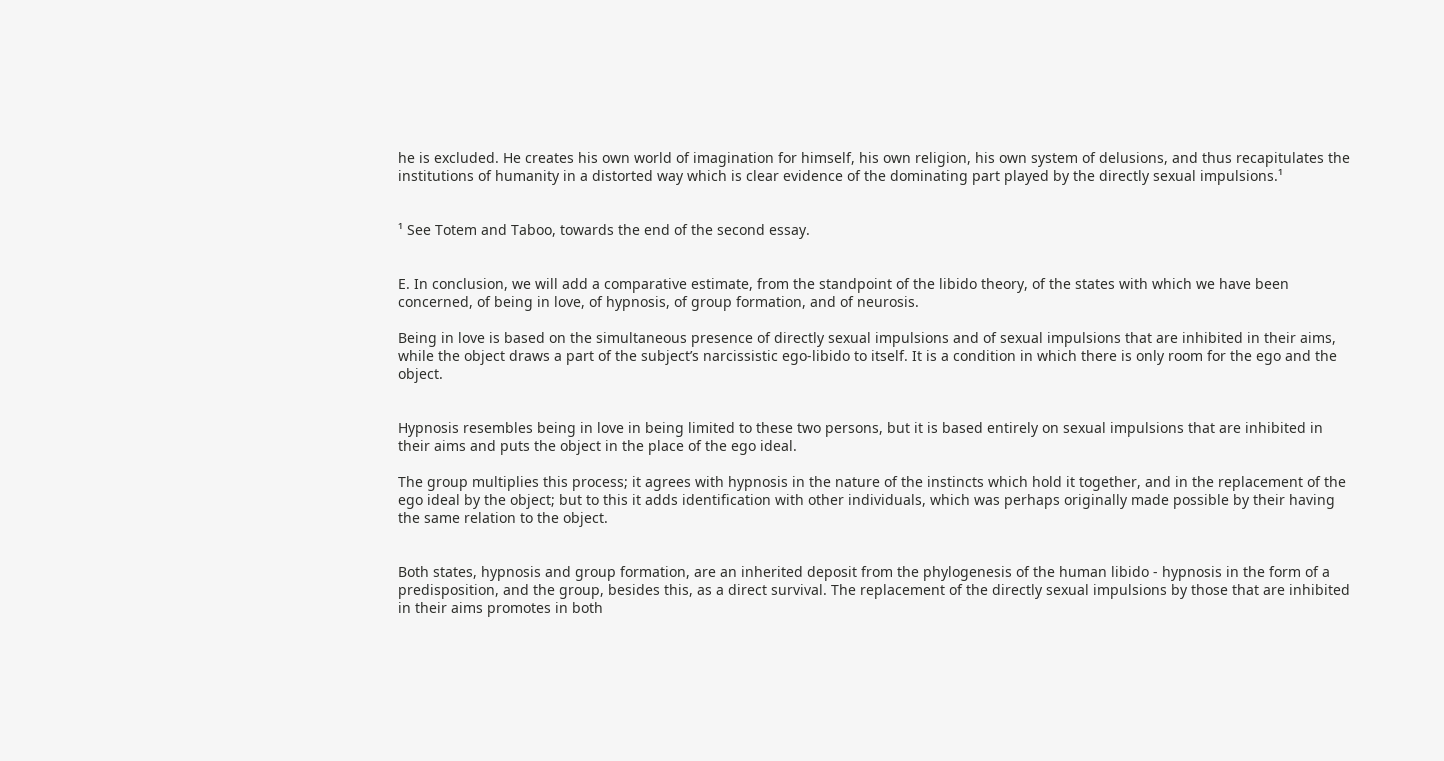he is excluded. He creates his own world of imagination for himself, his own religion, his own system of delusions, and thus recapitulates the institutions of humanity in a distorted way which is clear evidence of the dominating part played by the directly sexual impulsions.¹


¹ See Totem and Taboo, towards the end of the second essay.


E. In conclusion, we will add a comparative estimate, from the standpoint of the libido theory, of the states with which we have been concerned, of being in love, of hypnosis, of group formation, and of neurosis.

Being in love is based on the simultaneous presence of directly sexual impulsions and of sexual impulsions that are inhibited in their aims, while the object draws a part of the subject’s narcissistic ego-libido to itself. It is a condition in which there is only room for the ego and the object.


Hypnosis resembles being in love in being limited to these two persons, but it is based entirely on sexual impulsions that are inhibited in their aims and puts the object in the place of the ego ideal.

The group multiplies this process; it agrees with hypnosis in the nature of the instincts which hold it together, and in the replacement of the ego ideal by the object; but to this it adds identification with other individuals, which was perhaps originally made possible by their having the same relation to the object.


Both states, hypnosis and group formation, are an inherited deposit from the phylogenesis of the human libido - hypnosis in the form of a predisposition, and the group, besides this, as a direct survival. The replacement of the directly sexual impulsions by those that are inhibited in their aims promotes in both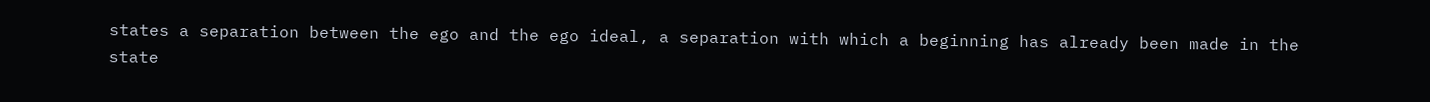states a separation between the ego and the ego ideal, a separation with which a beginning has already been made in the state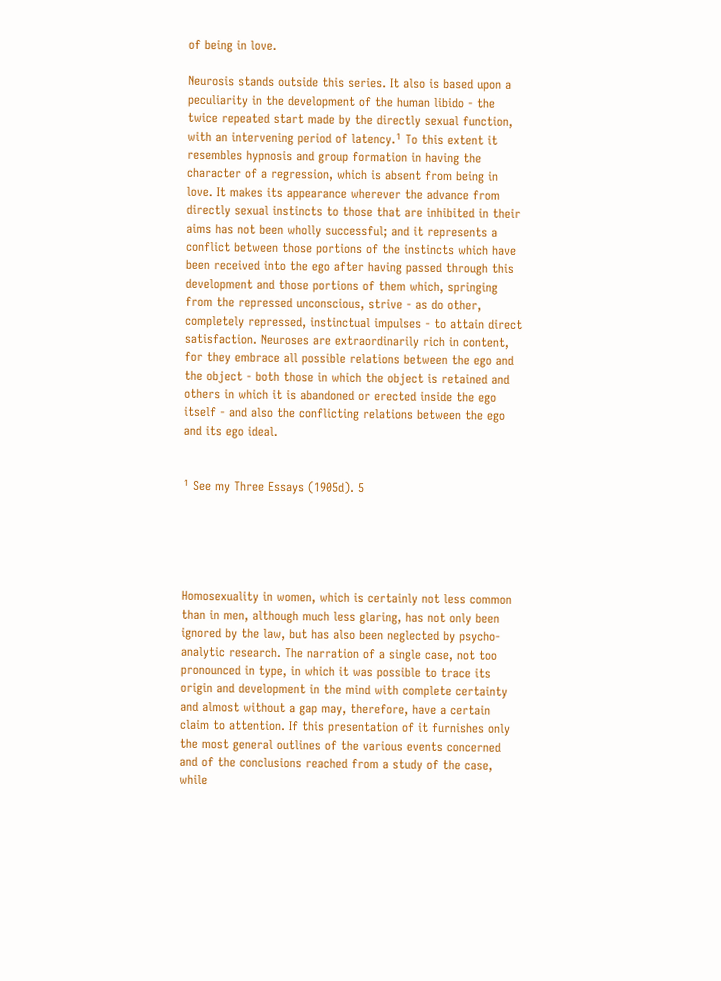of being in love.

Neurosis stands outside this series. It also is based upon a peculiarity in the development of the human libido - the twice repeated start made by the directly sexual function, with an intervening period of latency.¹ To this extent it resembles hypnosis and group formation in having the character of a regression, which is absent from being in love. It makes its appearance wherever the advance from directly sexual instincts to those that are inhibited in their aims has not been wholly successful; and it represents a conflict between those portions of the instincts which have been received into the ego after having passed through this development and those portions of them which, springing from the repressed unconscious, strive - as do other, completely repressed, instinctual impulses - to attain direct satisfaction. Neuroses are extraordinarily rich in content, for they embrace all possible relations between the ego and the object - both those in which the object is retained and others in which it is abandoned or erected inside the ego itself - and also the conflicting relations between the ego and its ego ideal.


¹ See my Three Essays (1905d). 5





Homosexuality in women, which is certainly not less common than in men, although much less glaring, has not only been ignored by the law, but has also been neglected by psycho-analytic research. The narration of a single case, not too pronounced in type, in which it was possible to trace its origin and development in the mind with complete certainty and almost without a gap may, therefore, have a certain claim to attention. If this presentation of it furnishes only the most general outlines of the various events concerned and of the conclusions reached from a study of the case, while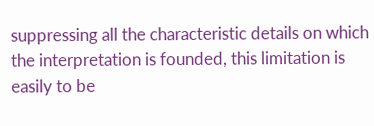suppressing all the characteristic details on which the interpretation is founded, this limitation is easily to be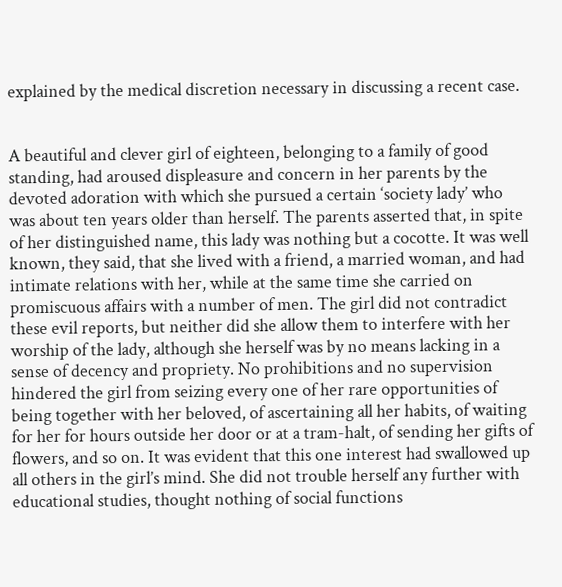explained by the medical discretion necessary in discussing a recent case.


A beautiful and clever girl of eighteen, belonging to a family of good standing, had aroused displeasure and concern in her parents by the devoted adoration with which she pursued a certain ‘society lady’ who was about ten years older than herself. The parents asserted that, in spite of her distinguished name, this lady was nothing but a cocotte. It was well known, they said, that she lived with a friend, a married woman, and had intimate relations with her, while at the same time she carried on promiscuous affairs with a number of men. The girl did not contradict these evil reports, but neither did she allow them to interfere with her worship of the lady, although she herself was by no means lacking in a sense of decency and propriety. No prohibitions and no supervision hindered the girl from seizing every one of her rare opportunities of being together with her beloved, of ascertaining all her habits, of waiting for her for hours outside her door or at a tram-halt, of sending her gifts of flowers, and so on. It was evident that this one interest had swallowed up all others in the girl’s mind. She did not trouble herself any further with educational studies, thought nothing of social functions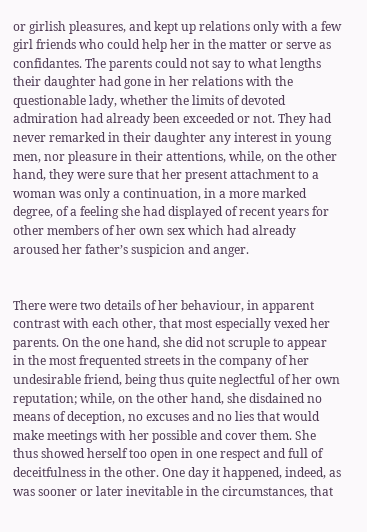or girlish pleasures, and kept up relations only with a few girl friends who could help her in the matter or serve as confidantes. The parents could not say to what lengths their daughter had gone in her relations with the questionable lady, whether the limits of devoted admiration had already been exceeded or not. They had never remarked in their daughter any interest in young men, nor pleasure in their attentions, while, on the other hand, they were sure that her present attachment to a woman was only a continuation, in a more marked degree, of a feeling she had displayed of recent years for other members of her own sex which had already aroused her father’s suspicion and anger.


There were two details of her behaviour, in apparent contrast with each other, that most especially vexed her parents. On the one hand, she did not scruple to appear in the most frequented streets in the company of her undesirable friend, being thus quite neglectful of her own reputation; while, on the other hand, she disdained no means of deception, no excuses and no lies that would make meetings with her possible and cover them. She thus showed herself too open in one respect and full of deceitfulness in the other. One day it happened, indeed, as was sooner or later inevitable in the circumstances, that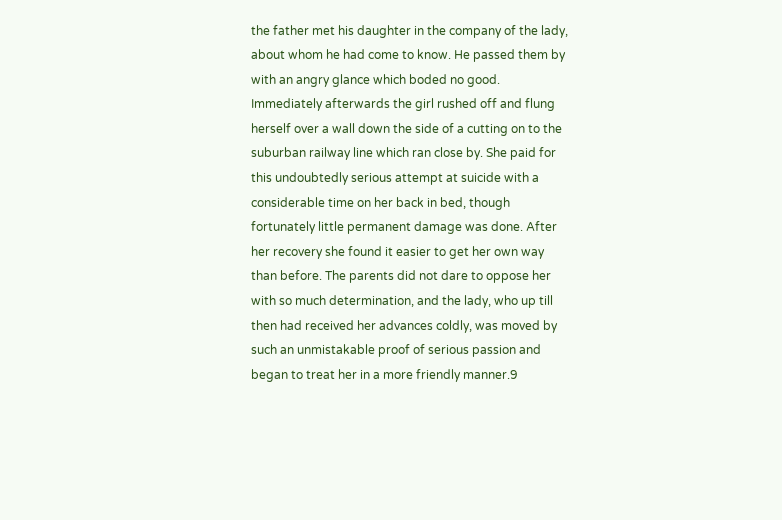the father met his daughter in the company of the lady, about whom he had come to know. He passed them by with an angry glance which boded no good. Immediately afterwards the girl rushed off and flung herself over a wall down the side of a cutting on to the suburban railway line which ran close by. She paid for this undoubtedly serious attempt at suicide with a considerable time on her back in bed, though fortunately little permanent damage was done. After her recovery she found it easier to get her own way than before. The parents did not dare to oppose her with so much determination, and the lady, who up till then had received her advances coldly, was moved by such an unmistakable proof of serious passion and began to treat her in a more friendly manner.9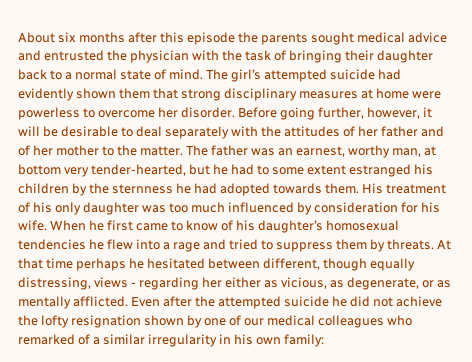About six months after this episode the parents sought medical advice and entrusted the physician with the task of bringing their daughter back to a normal state of mind. The girl’s attempted suicide had evidently shown them that strong disciplinary measures at home were powerless to overcome her disorder. Before going further, however, it will be desirable to deal separately with the attitudes of her father and of her mother to the matter. The father was an earnest, worthy man, at bottom very tender-hearted, but he had to some extent estranged his children by the sternness he had adopted towards them. His treatment of his only daughter was too much influenced by consideration for his wife. When he first came to know of his daughter’s homosexual tendencies he flew into a rage and tried to suppress them by threats. At that time perhaps he hesitated between different, though equally distressing, views - regarding her either as vicious, as degenerate, or as mentally afflicted. Even after the attempted suicide he did not achieve the lofty resignation shown by one of our medical colleagues who remarked of a similar irregularity in his own family: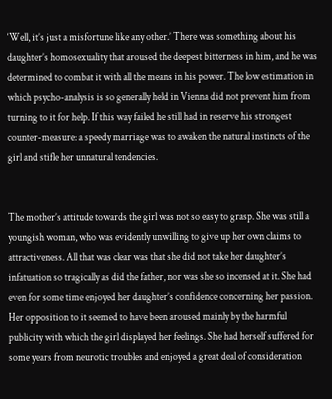‘Well, it’s just a misfortune like any other.’ There was something about his daughter’s homosexuality that aroused the deepest bitterness in him, and he was determined to combat it with all the means in his power. The low estimation in which psycho-analysis is so generally held in Vienna did not prevent him from turning to it for help. If this way failed he still had in reserve his strongest counter-measure: a speedy marriage was to awaken the natural instincts of the girl and stifle her unnatural tendencies.


The mother’s attitude towards the girl was not so easy to grasp. She was still a youngish woman, who was evidently unwilling to give up her own claims to attractiveness. All that was clear was that she did not take her daughter’s infatuation so tragically as did the father, nor was she so incensed at it. She had even for some time enjoyed her daughter’s confidence concerning her passion. Her opposition to it seemed to have been aroused mainly by the harmful publicity with which the girl displayed her feelings. She had herself suffered for some years from neurotic troubles and enjoyed a great deal of consideration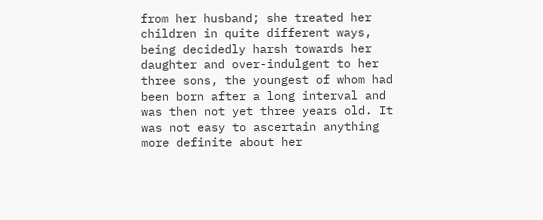from her husband; she treated her children in quite different ways, being decidedly harsh towards her daughter and over-indulgent to her three sons, the youngest of whom had been born after a long interval and was then not yet three years old. It was not easy to ascertain anything more definite about her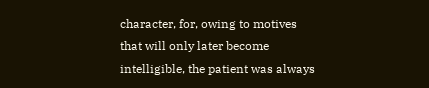character, for, owing to motives that will only later become intelligible, the patient was always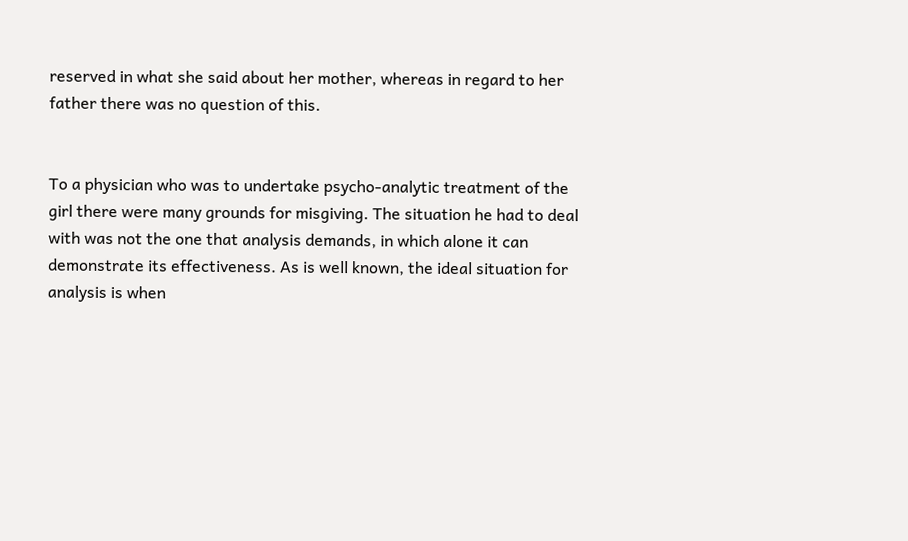reserved in what she said about her mother, whereas in regard to her father there was no question of this.


To a physician who was to undertake psycho-analytic treatment of the girl there were many grounds for misgiving. The situation he had to deal with was not the one that analysis demands, in which alone it can demonstrate its effectiveness. As is well known, the ideal situation for analysis is when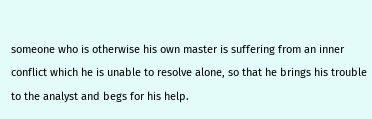someone who is otherwise his own master is suffering from an inner conflict which he is unable to resolve alone, so that he brings his trouble to the analyst and begs for his help.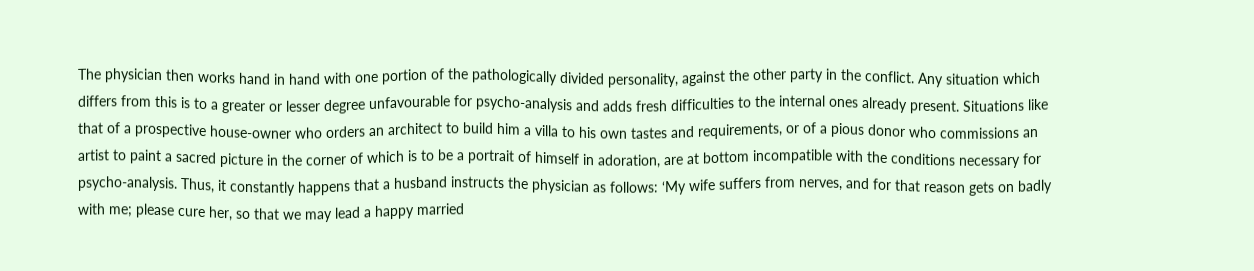The physician then works hand in hand with one portion of the pathologically divided personality, against the other party in the conflict. Any situation which differs from this is to a greater or lesser degree unfavourable for psycho-analysis and adds fresh difficulties to the internal ones already present. Situations like that of a prospective house-owner who orders an architect to build him a villa to his own tastes and requirements, or of a pious donor who commissions an artist to paint a sacred picture in the corner of which is to be a portrait of himself in adoration, are at bottom incompatible with the conditions necessary for psycho-analysis. Thus, it constantly happens that a husband instructs the physician as follows: ‘My wife suffers from nerves, and for that reason gets on badly with me; please cure her, so that we may lead a happy married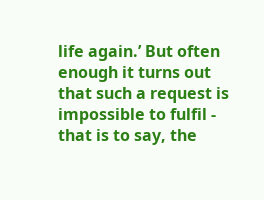life again.’ But often enough it turns out that such a request is impossible to fulfil - that is to say, the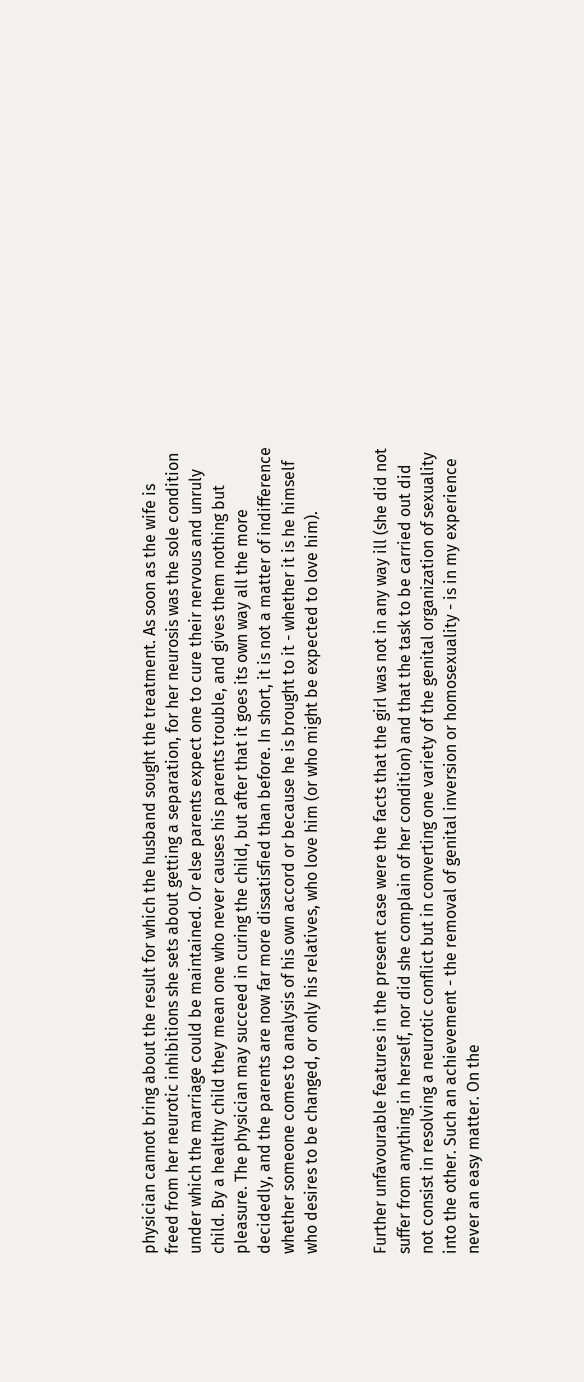physician cannot bring about the result for which the husband sought the treatment. As soon as the wife is freed from her neurotic inhibitions she sets about getting a separation, for her neurosis was the sole condition under which the marriage could be maintained. Or else parents expect one to cure their nervous and unruly child. By a healthy child they mean one who never causes his parents trouble, and gives them nothing but pleasure. The physician may succeed in curing the child, but after that it goes its own way all the more decidedly, and the parents are now far more dissatisfied than before. In short, it is not a matter of indifference whether someone comes to analysis of his own accord or because he is brought to it - whether it is he himself who desires to be changed, or only his relatives, who love him (or who might be expected to love him).


Further unfavourable features in the present case were the facts that the girl was not in any way ill (she did not suffer from anything in herself, nor did she complain of her condition) and that the task to be carried out did not consist in resolving a neurotic conflict but in converting one variety of the genital organization of sexuality into the other. Such an achievement - the removal of genital inversion or homosexuality - is in my experience never an easy matter. On the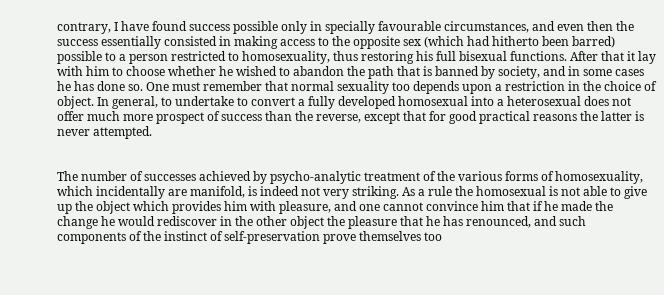contrary, I have found success possible only in specially favourable circumstances, and even then the success essentially consisted in making access to the opposite sex (which had hitherto been barred) possible to a person restricted to homosexuality, thus restoring his full bisexual functions. After that it lay with him to choose whether he wished to abandon the path that is banned by society, and in some cases he has done so. One must remember that normal sexuality too depends upon a restriction in the choice of object. In general, to undertake to convert a fully developed homosexual into a heterosexual does not offer much more prospect of success than the reverse, except that for good practical reasons the latter is never attempted.


The number of successes achieved by psycho-analytic treatment of the various forms of homosexuality, which incidentally are manifold, is indeed not very striking. As a rule the homosexual is not able to give up the object which provides him with pleasure, and one cannot convince him that if he made the change he would rediscover in the other object the pleasure that he has renounced, and such components of the instinct of self-preservation prove themselves too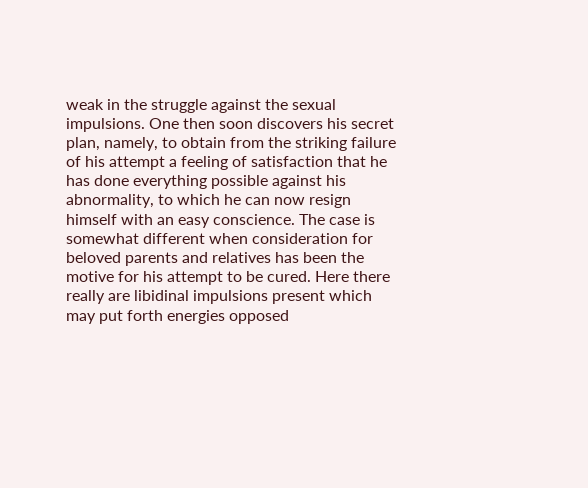weak in the struggle against the sexual impulsions. One then soon discovers his secret plan, namely, to obtain from the striking failure of his attempt a feeling of satisfaction that he has done everything possible against his abnormality, to which he can now resign himself with an easy conscience. The case is somewhat different when consideration for beloved parents and relatives has been the motive for his attempt to be cured. Here there really are libidinal impulsions present which may put forth energies opposed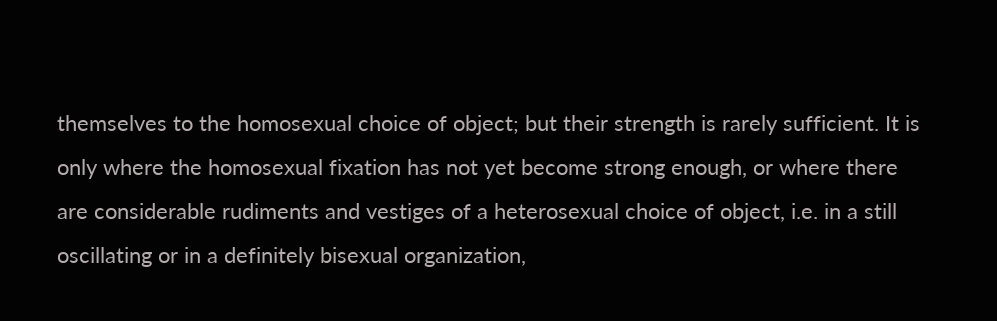themselves to the homosexual choice of object; but their strength is rarely sufficient. It is only where the homosexual fixation has not yet become strong enough, or where there are considerable rudiments and vestiges of a heterosexual choice of object, i.e. in a still oscillating or in a definitely bisexual organization,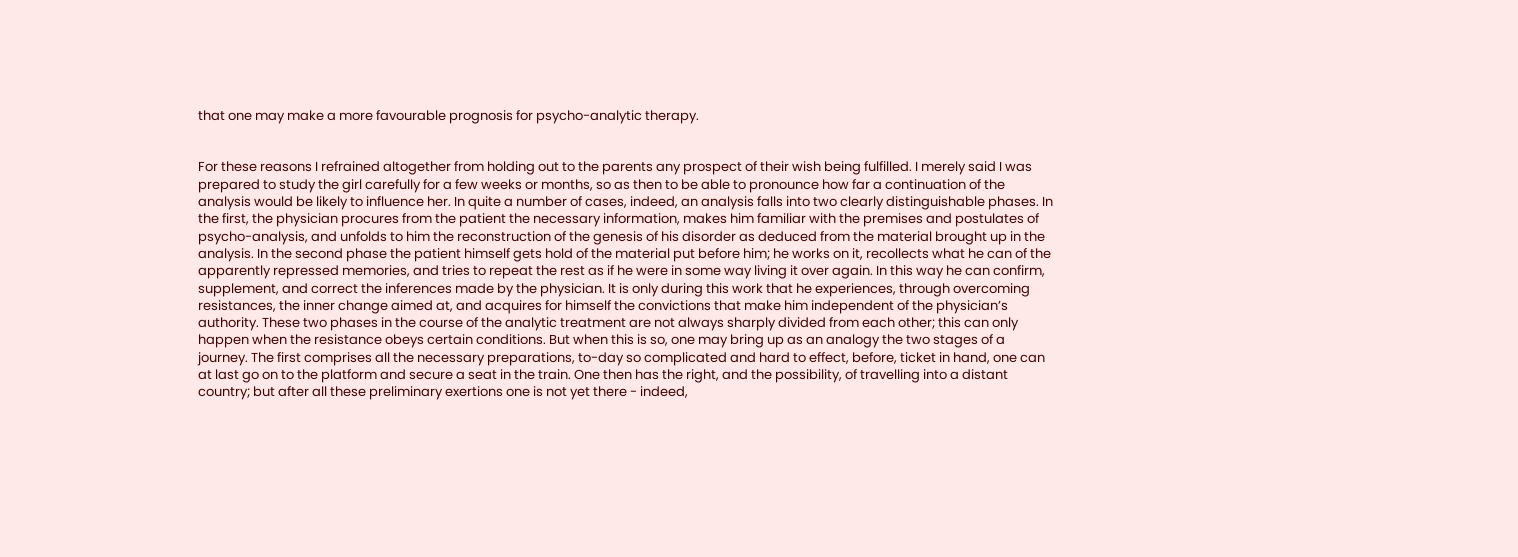that one may make a more favourable prognosis for psycho-analytic therapy.


For these reasons I refrained altogether from holding out to the parents any prospect of their wish being fulfilled. I merely said I was prepared to study the girl carefully for a few weeks or months, so as then to be able to pronounce how far a continuation of the analysis would be likely to influence her. In quite a number of cases, indeed, an analysis falls into two clearly distinguishable phases. In the first, the physician procures from the patient the necessary information, makes him familiar with the premises and postulates of psycho-analysis, and unfolds to him the reconstruction of the genesis of his disorder as deduced from the material brought up in the analysis. In the second phase the patient himself gets hold of the material put before him; he works on it, recollects what he can of the apparently repressed memories, and tries to repeat the rest as if he were in some way living it over again. In this way he can confirm, supplement, and correct the inferences made by the physician. It is only during this work that he experiences, through overcoming resistances, the inner change aimed at, and acquires for himself the convictions that make him independent of the physician’s authority. These two phases in the course of the analytic treatment are not always sharply divided from each other; this can only happen when the resistance obeys certain conditions. But when this is so, one may bring up as an analogy the two stages of a journey. The first comprises all the necessary preparations, to-day so complicated and hard to effect, before, ticket in hand, one can at last go on to the platform and secure a seat in the train. One then has the right, and the possibility, of travelling into a distant country; but after all these preliminary exertions one is not yet there - indeed,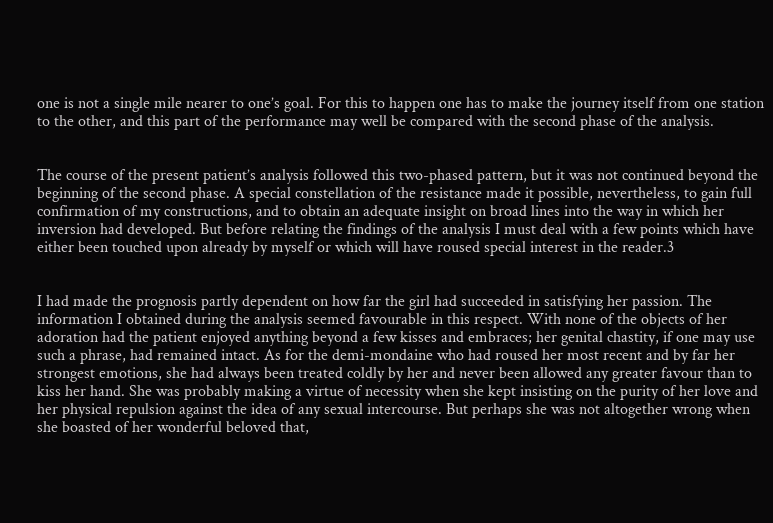one is not a single mile nearer to one’s goal. For this to happen one has to make the journey itself from one station to the other, and this part of the performance may well be compared with the second phase of the analysis.


The course of the present patient’s analysis followed this two-phased pattern, but it was not continued beyond the beginning of the second phase. A special constellation of the resistance made it possible, nevertheless, to gain full confirmation of my constructions, and to obtain an adequate insight on broad lines into the way in which her inversion had developed. But before relating the findings of the analysis I must deal with a few points which have either been touched upon already by myself or which will have roused special interest in the reader.3


I had made the prognosis partly dependent on how far the girl had succeeded in satisfying her passion. The information I obtained during the analysis seemed favourable in this respect. With none of the objects of her adoration had the patient enjoyed anything beyond a few kisses and embraces; her genital chastity, if one may use such a phrase, had remained intact. As for the demi-mondaine who had roused her most recent and by far her strongest emotions, she had always been treated coldly by her and never been allowed any greater favour than to kiss her hand. She was probably making a virtue of necessity when she kept insisting on the purity of her love and her physical repulsion against the idea of any sexual intercourse. But perhaps she was not altogether wrong when she boasted of her wonderful beloved that,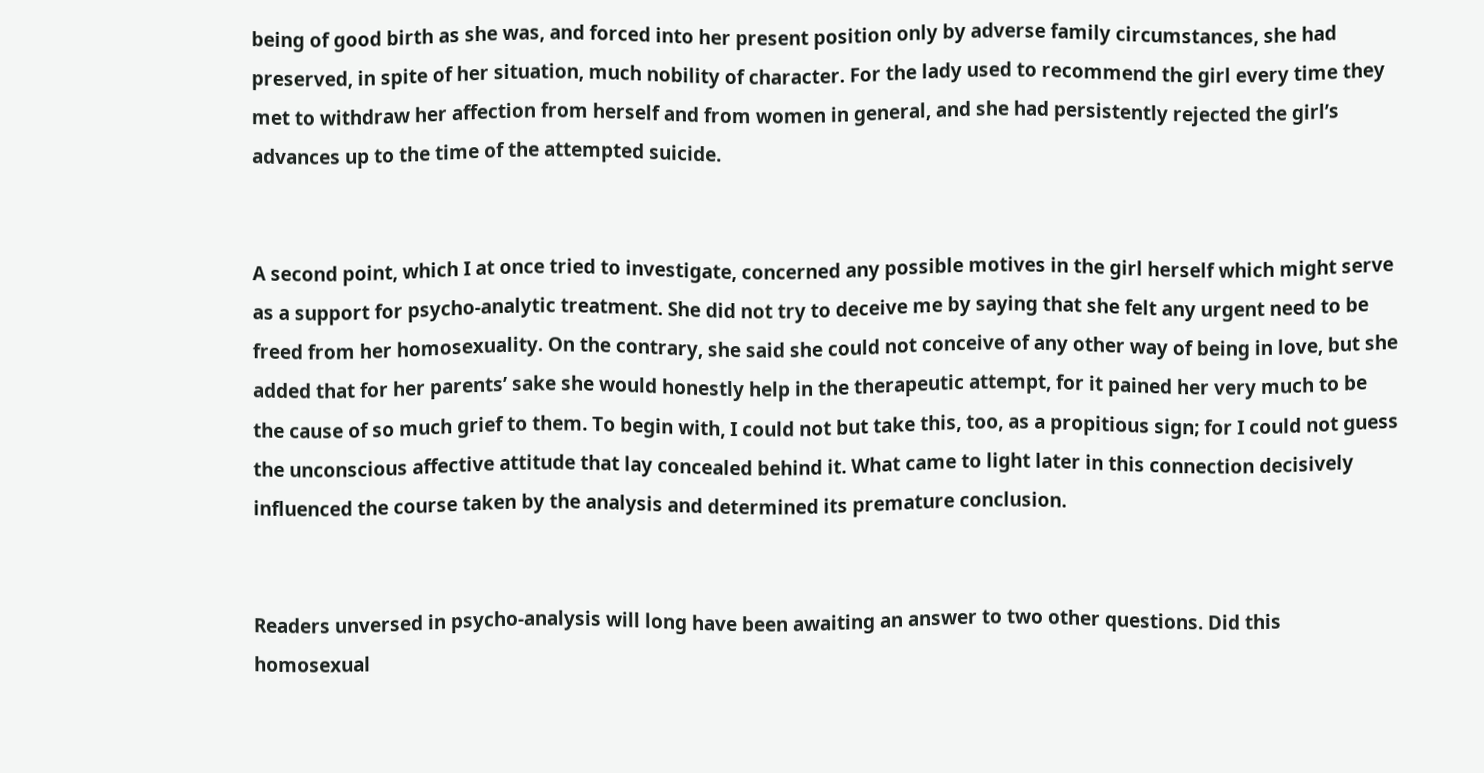being of good birth as she was, and forced into her present position only by adverse family circumstances, she had preserved, in spite of her situation, much nobility of character. For the lady used to recommend the girl every time they met to withdraw her affection from herself and from women in general, and she had persistently rejected the girl’s advances up to the time of the attempted suicide.


A second point, which I at once tried to investigate, concerned any possible motives in the girl herself which might serve as a support for psycho-analytic treatment. She did not try to deceive me by saying that she felt any urgent need to be freed from her homosexuality. On the contrary, she said she could not conceive of any other way of being in love, but she added that for her parents’ sake she would honestly help in the therapeutic attempt, for it pained her very much to be the cause of so much grief to them. To begin with, I could not but take this, too, as a propitious sign; for I could not guess the unconscious affective attitude that lay concealed behind it. What came to light later in this connection decisively influenced the course taken by the analysis and determined its premature conclusion.


Readers unversed in psycho-analysis will long have been awaiting an answer to two other questions. Did this homosexual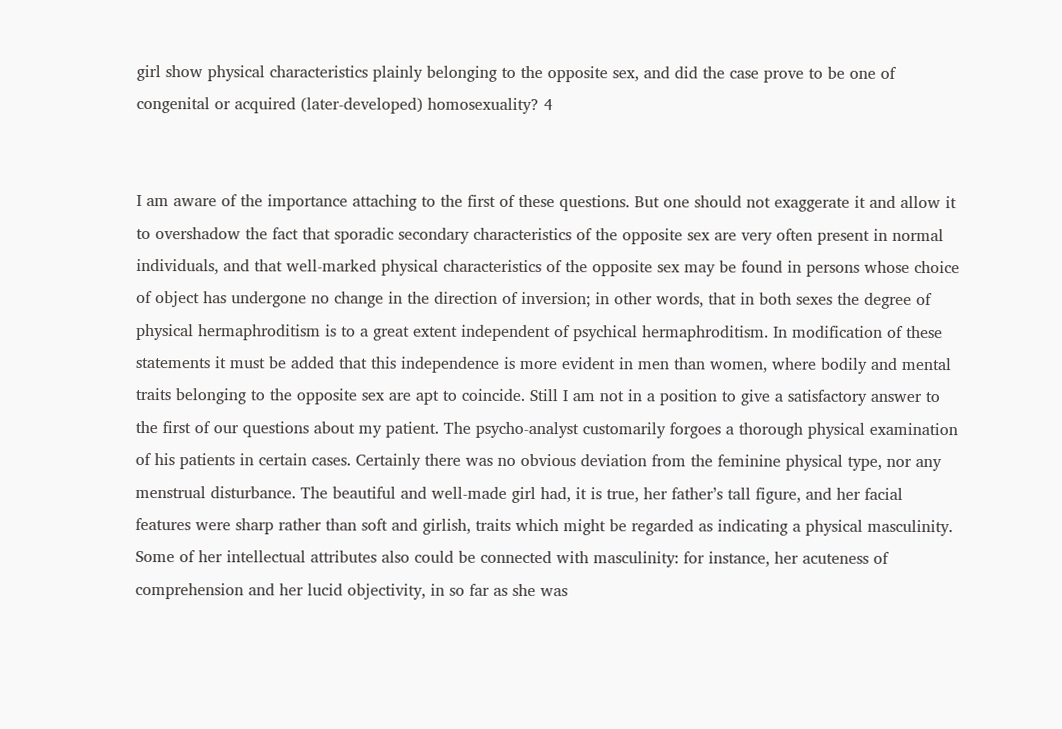girl show physical characteristics plainly belonging to the opposite sex, and did the case prove to be one of congenital or acquired (later-developed) homosexuality? 4


I am aware of the importance attaching to the first of these questions. But one should not exaggerate it and allow it to overshadow the fact that sporadic secondary characteristics of the opposite sex are very often present in normal individuals, and that well-marked physical characteristics of the opposite sex may be found in persons whose choice of object has undergone no change in the direction of inversion; in other words, that in both sexes the degree of physical hermaphroditism is to a great extent independent of psychical hermaphroditism. In modification of these statements it must be added that this independence is more evident in men than women, where bodily and mental traits belonging to the opposite sex are apt to coincide. Still I am not in a position to give a satisfactory answer to the first of our questions about my patient. The psycho-analyst customarily forgoes a thorough physical examination of his patients in certain cases. Certainly there was no obvious deviation from the feminine physical type, nor any menstrual disturbance. The beautiful and well-made girl had, it is true, her father’s tall figure, and her facial features were sharp rather than soft and girlish, traits which might be regarded as indicating a physical masculinity. Some of her intellectual attributes also could be connected with masculinity: for instance, her acuteness of comprehension and her lucid objectivity, in so far as she was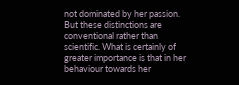not dominated by her passion. But these distinctions are conventional rather than scientific. What is certainly of greater importance is that in her behaviour towards her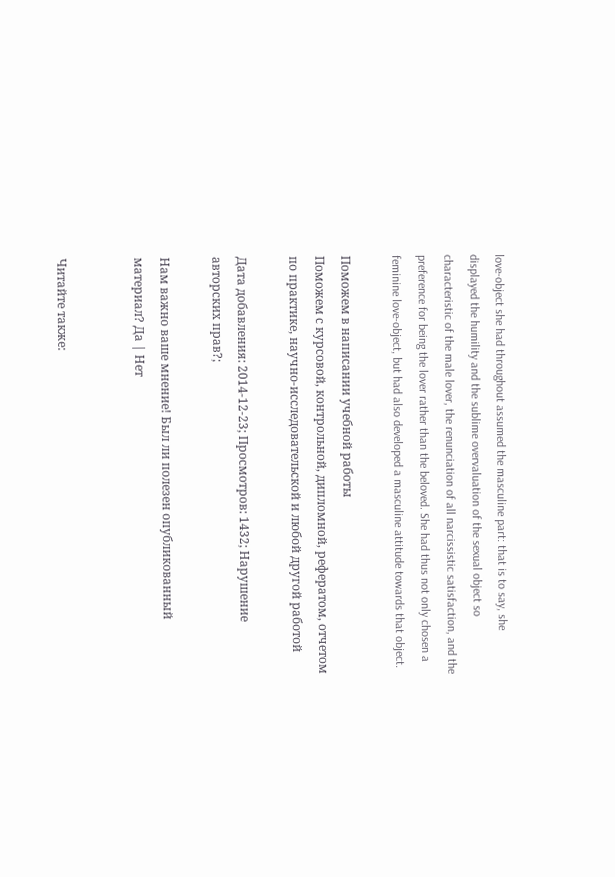love-object she had throughout assumed the masculine part: that is to say, she displayed the humility and the sublime overvaluation of the sexual object so characteristic of the male lover, the renunciation of all narcissistic satisfaction, and the preference for being the lover rather than the beloved. She had thus not only chosen a feminine love-object, but had also developed a masculine attitude towards that object.

Поможем в написании учебной работы
Поможем с курсовой, контрольной, дипломной, рефератом, отчетом по практике, научно-исследовательской и любой другой работой

Дата добавления: 2014-12-23; Просмотров: 1432; Нарушение авторских прав?;

Нам важно ваше мнение! Был ли полезен опубликованный материал? Да | Нет


Читайте также: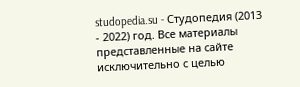studopedia.su - Студопедия (2013 - 2022) год. Все материалы представленные на сайте исключительно с целью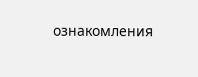ознакомления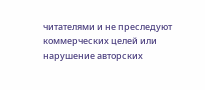читателями и не преследуют коммерческих целей или нарушение авторских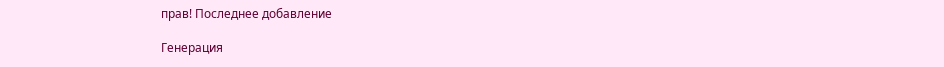прав! Последнее добавление

Генерация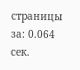страницы за: 0.064 сек.